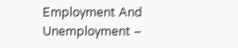Employment And Unemployment –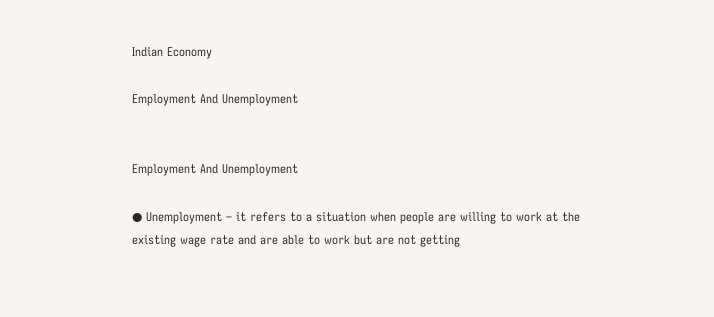Indian Economy

Employment And Unemployment


Employment And Unemployment

● Unemployment – it refers to a situation when people are willing to work at the existing wage rate and are able to work but are not getting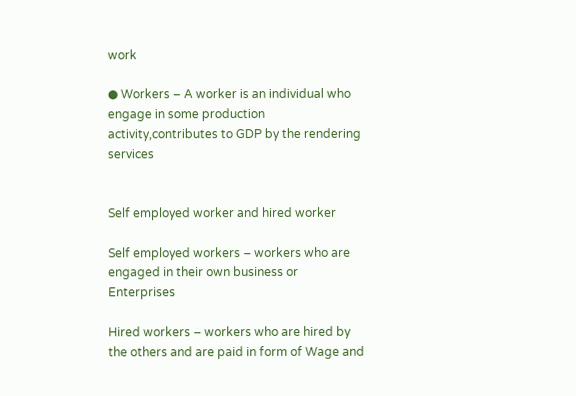work

● Workers – A worker is an individual who engage in some production activity,contributes to GDP by the rendering services


Self employed worker and hired worker

Self employed workers – workers who are engaged in their own business or Enterprises

Hired workers – workers who are hired by the others and are paid in form of Wage and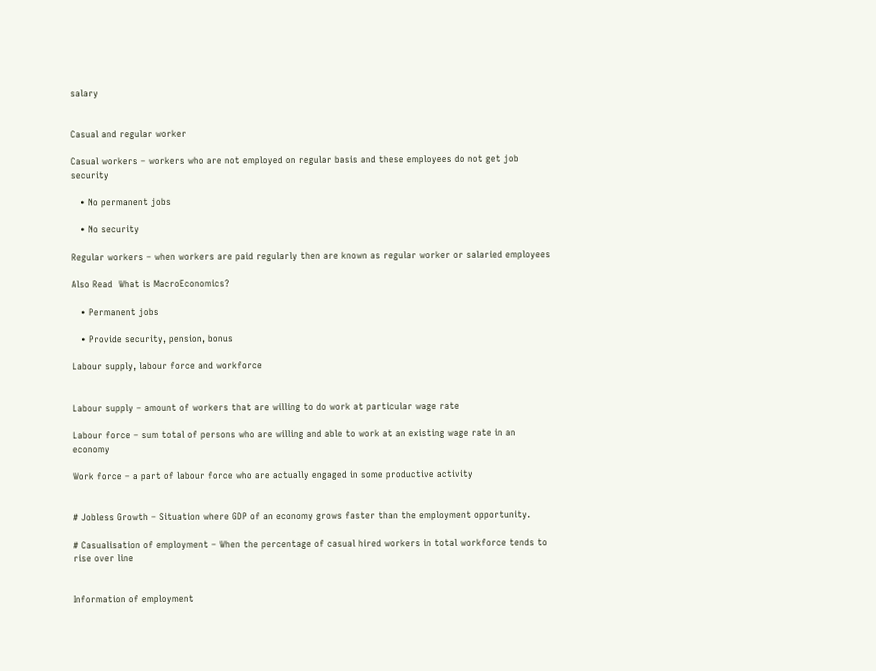salary


Casual and regular worker

Casual workers – workers who are not employed on regular basis and these employees do not get job security

   • No permanent jobs

   • No security

Regular workers – when workers are paid regularly then are known as regular worker or salaried employees

Also Read  What is MacroEconomics?

   • Permanent jobs

   • Provide security, pension, bonus

Labour supply, labour force and workforce


Labour supply – amount of workers that are willing to do work at particular wage rate

Labour force – sum total of persons who are willing and able to work at an existing wage rate in an economy

Work force – a part of labour force who are actually engaged in some productive activity


# Jobless Growth – Situation where GDP of an economy grows faster than the employment opportunity.

# Casualisation of employment – When the percentage of casual hired workers in total workforce tends to rise over line


Information of employment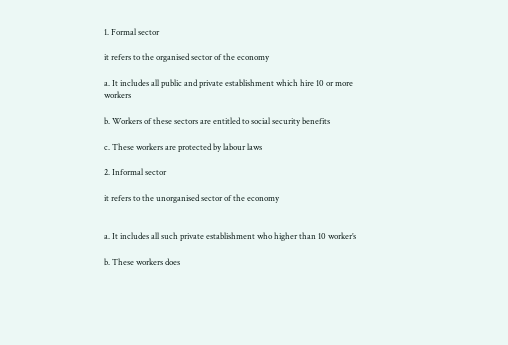1. Formal sector

it refers to the organised sector of the economy

a. It includes all public and private establishment which hire 10 or more workers

b. Workers of these sectors are entitled to social security benefits

c. These workers are protected by labour laws

2. Informal sector

it refers to the unorganised sector of the economy


a. It includes all such private establishment who higher than 10 worker’s

b. These workers does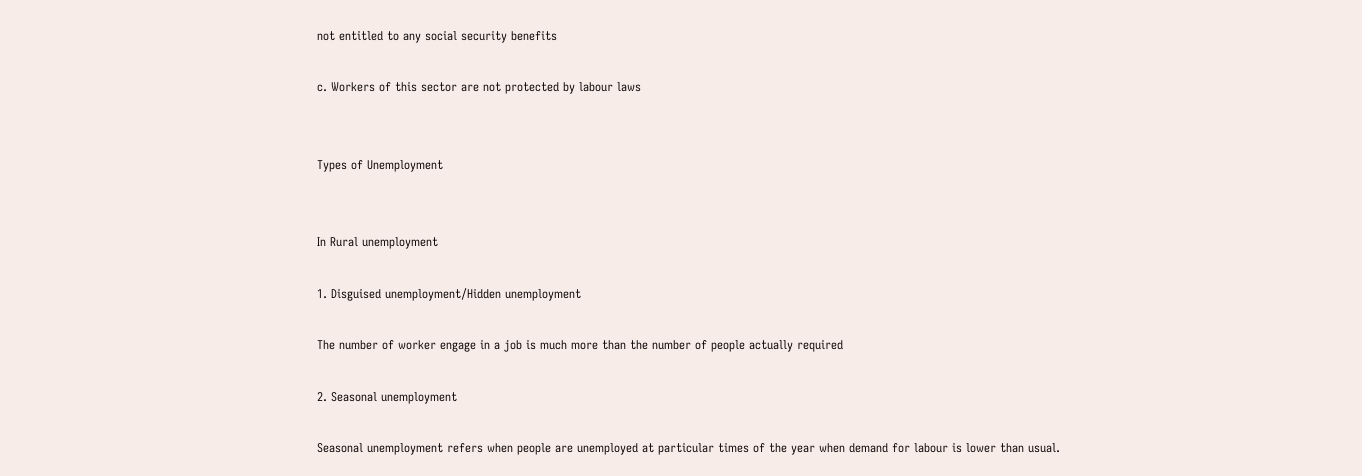not entitled to any social security benefits

c. Workers of this sector are not protected by labour laws


Types of Unemployment


In Rural unemployment

1. Disguised unemployment/Hidden unemployment

The number of worker engage in a job is much more than the number of people actually required

2. Seasonal unemployment

Seasonal unemployment refers when people are unemployed at particular times of the year when demand for labour is lower than usual.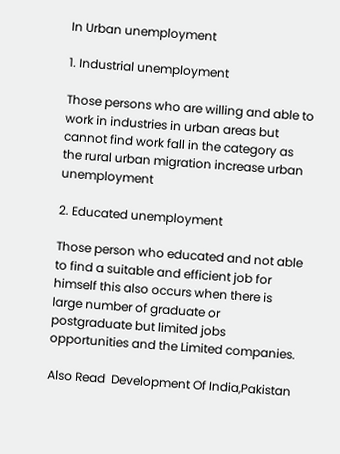In Urban unemployment

1. Industrial unemployment

Those persons who are willing and able to work in industries in urban areas but cannot find work fall in the category as the rural urban migration increase urban unemployment

2. Educated unemployment

Those person who educated and not able to find a suitable and efficient job for himself this also occurs when there is large number of graduate or postgraduate but limited jobs opportunities and the Limited companies.

Also Read  Development Of India,Pakistan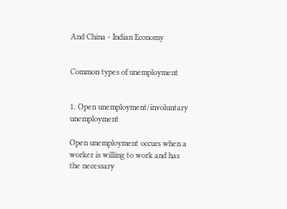And China - Indian Economy


Common types of unemployment


1. Open unemployment/involuntary unemployment

Open unemployment occurs when a worker is willing to work and has the necessary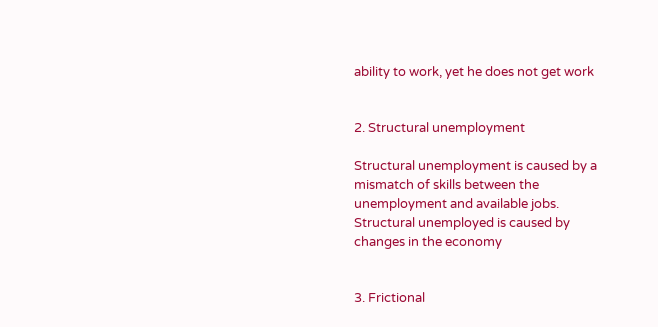ability to work, yet he does not get work


2. Structural unemployment

Structural unemployment is caused by a mismatch of skills between the unemployment and available jobs. Structural unemployed is caused by changes in the economy


3. Frictional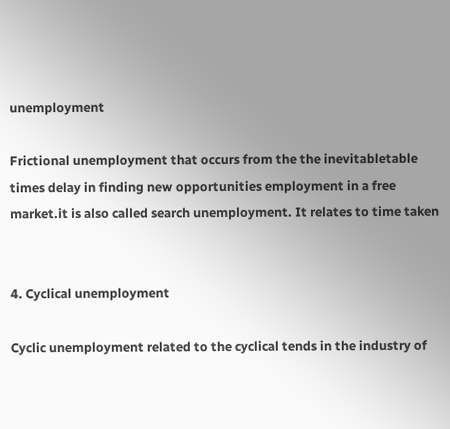unemployment

Frictional unemployment that occurs from the the inevitabletable times delay in finding new opportunities employment in a free market.it is also called search unemployment. It relates to time taken


4. Cyclical unemployment

Cyclic unemployment related to the cyclical tends in the industry of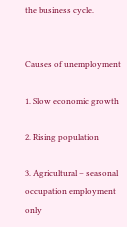the business cycle.


Causes of unemployment

1. Slow economic growth

2. Rising population

3. Agricultural – seasonal occupation employment only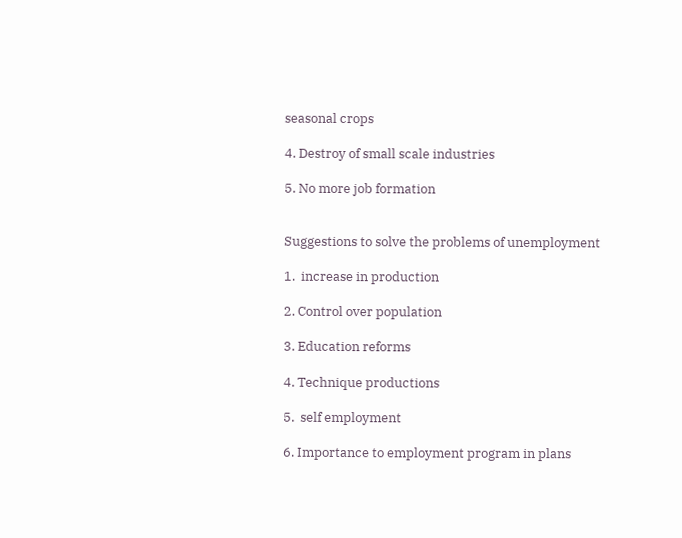seasonal crops

4. Destroy of small scale industries

5. No more job formation


Suggestions to solve the problems of unemployment

1.  increase in production

2. Control over population

3. Education reforms

4. Technique productions

5.  self employment

6. Importance to employment program in plans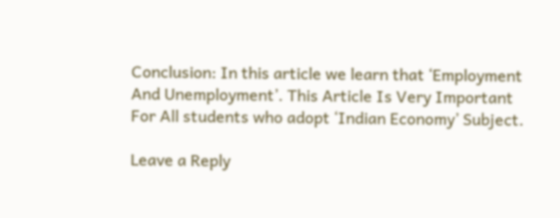Conclusion: In this article we learn that ‘Employment And Unemployment’. This Article Is Very Important For All students who adopt ‘Indian Economy’ Subject.

Leave a Reply